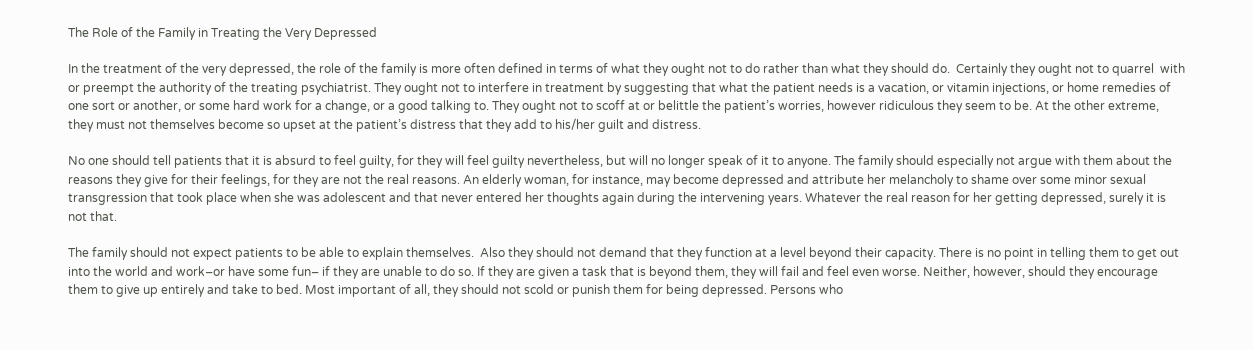The Role of the Family in Treating the Very Depressed

In the treatment of the very depressed, the role of the family is more often defined in terms of what they ought not to do rather than what they should do.  Certainly they ought not to quarrel  with or preempt the authority of the treating psychiatrist. They ought not to interfere in treatment by suggesting that what the patient needs is a vacation, or vitamin injections, or home remedies of one sort or another, or some hard work for a change, or a good talking to. They ought not to scoff at or belittle the patient’s worries, however ridiculous they seem to be. At the other extreme, they must not themselves become so upset at the patient’s distress that they add to his/her guilt and distress.

No one should tell patients that it is absurd to feel guilty, for they will feel guilty nevertheless, but will no longer speak of it to anyone. The family should especially not argue with them about the reasons they give for their feelings, for they are not the real reasons. An elderly woman, for instance, may become depressed and attribute her melancholy to shame over some minor sexual transgression that took place when she was adolescent and that never entered her thoughts again during the intervening years. Whatever the real reason for her getting depressed, surely it is not that.

The family should not expect patients to be able to explain themselves.  Also they should not demand that they function at a level beyond their capacity. There is no point in telling them to get out into the world and work–or have some fun– if they are unable to do so. If they are given a task that is beyond them, they will fail and feel even worse. Neither, however, should they encourage them to give up entirely and take to bed. Most important of all, they should not scold or punish them for being depressed. Persons who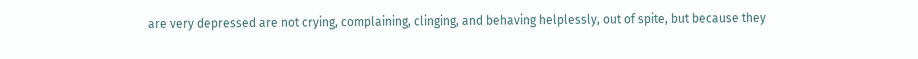are very depressed are not crying, complaining, clinging, and behaving helplessly, out of spite, but because they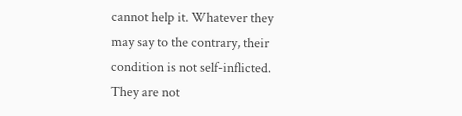cannot help it. Whatever they may say to the contrary, their condition is not self-inflicted. They are not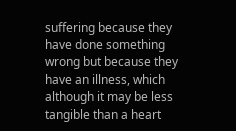suffering because they have done something wrong but because they have an illness, which although it may be less tangible than a heart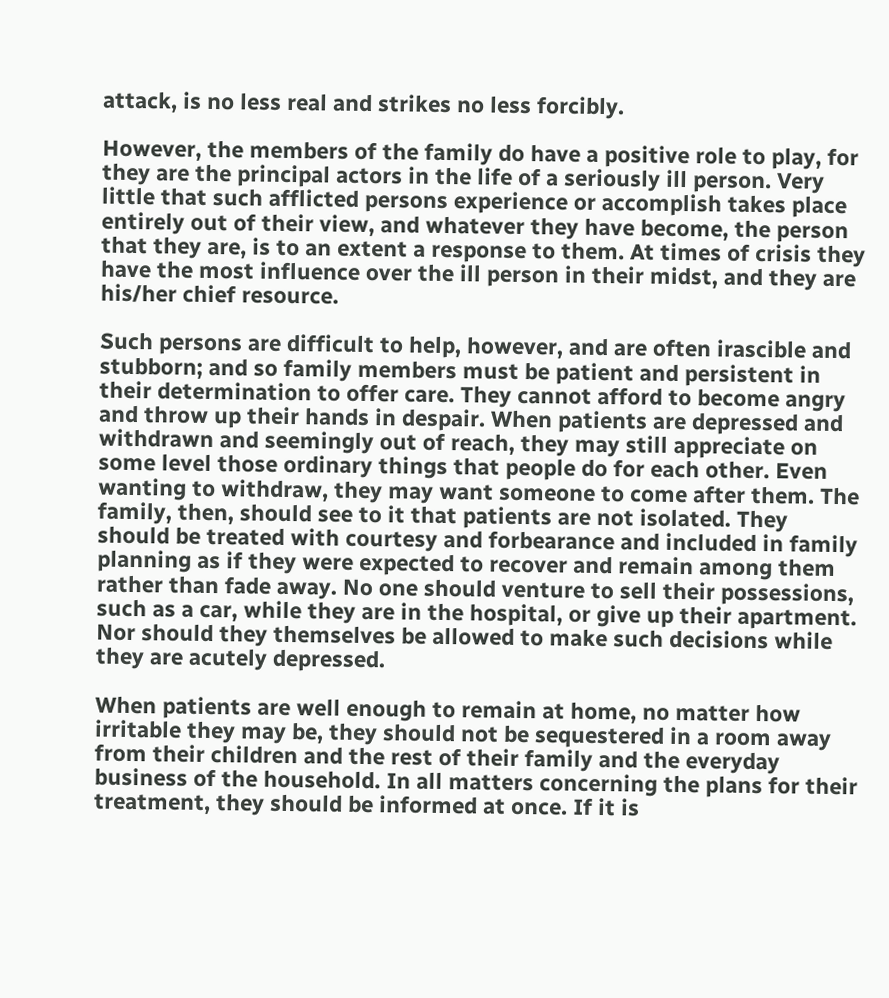attack, is no less real and strikes no less forcibly.

However, the members of the family do have a positive role to play, for they are the principal actors in the life of a seriously ill person. Very little that such afflicted persons experience or accomplish takes place entirely out of their view, and whatever they have become, the person that they are, is to an extent a response to them. At times of crisis they have the most influence over the ill person in their midst, and they are his/her chief resource.

Such persons are difficult to help, however, and are often irascible and stubborn; and so family members must be patient and persistent in their determination to offer care. They cannot afford to become angry and throw up their hands in despair. When patients are depressed and withdrawn and seemingly out of reach, they may still appreciate on some level those ordinary things that people do for each other. Even wanting to withdraw, they may want someone to come after them. The family, then, should see to it that patients are not isolated. They should be treated with courtesy and forbearance and included in family planning as if they were expected to recover and remain among them rather than fade away. No one should venture to sell their possessions, such as a car, while they are in the hospital, or give up their apartment. Nor should they themselves be allowed to make such decisions while they are acutely depressed.

When patients are well enough to remain at home, no matter how irritable they may be, they should not be sequestered in a room away from their children and the rest of their family and the everyday business of the household. In all matters concerning the plans for their treatment, they should be informed at once. If it is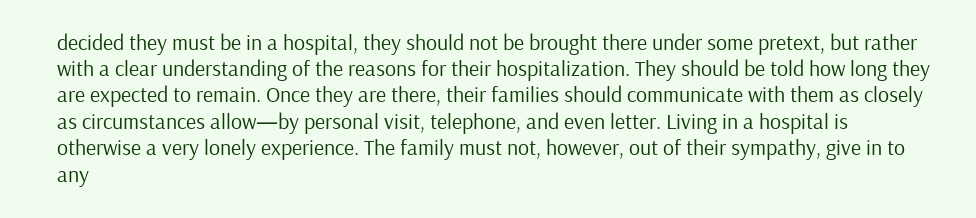decided they must be in a hospital, they should not be brought there under some pretext, but rather with a clear understanding of the reasons for their hospitalization. They should be told how long they are expected to remain. Once they are there, their families should communicate with them as closely as circumstances allow—by personal visit, telephone, and even letter. Living in a hospital is otherwise a very lonely experience. The family must not, however, out of their sympathy, give in to any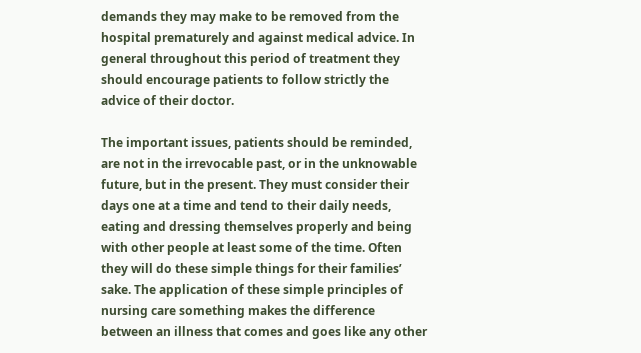demands they may make to be removed from the hospital prematurely and against medical advice. In general throughout this period of treatment they should encourage patients to follow strictly the advice of their doctor.

The important issues, patients should be reminded, are not in the irrevocable past, or in the unknowable future, but in the present. They must consider their days one at a time and tend to their daily needs, eating and dressing themselves properly and being with other people at least some of the time. Often they will do these simple things for their families’ sake. The application of these simple principles of nursing care something makes the difference between an illness that comes and goes like any other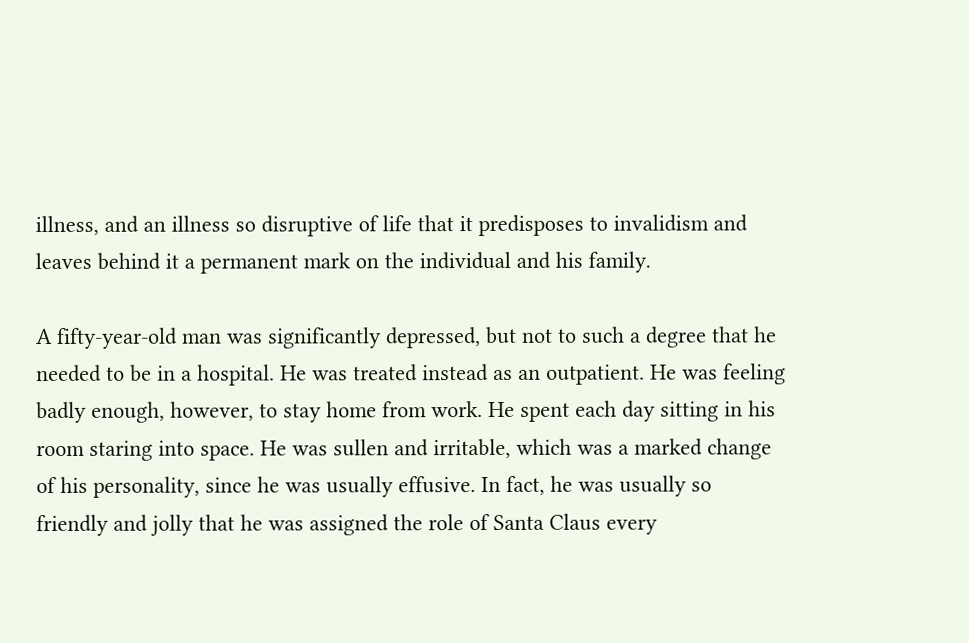illness, and an illness so disruptive of life that it predisposes to invalidism and leaves behind it a permanent mark on the individual and his family.

A fifty-year-old man was significantly depressed, but not to such a degree that he needed to be in a hospital. He was treated instead as an outpatient. He was feeling badly enough, however, to stay home from work. He spent each day sitting in his room staring into space. He was sullen and irritable, which was a marked change of his personality, since he was usually effusive. In fact, he was usually so friendly and jolly that he was assigned the role of Santa Claus every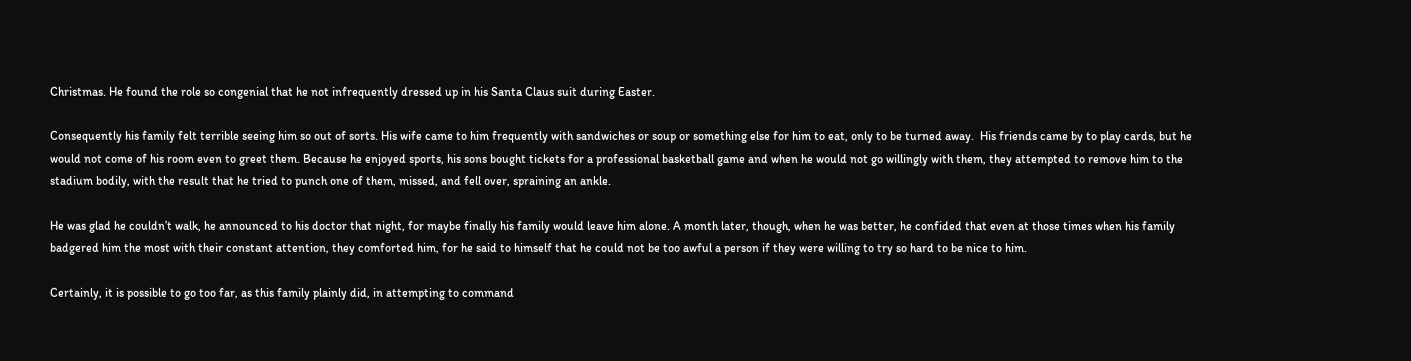Christmas. He found the role so congenial that he not infrequently dressed up in his Santa Claus suit during Easter.

Consequently his family felt terrible seeing him so out of sorts. His wife came to him frequently with sandwiches or soup or something else for him to eat, only to be turned away.  His friends came by to play cards, but he would not come of his room even to greet them. Because he enjoyed sports, his sons bought tickets for a professional basketball game and when he would not go willingly with them, they attempted to remove him to the stadium bodily, with the result that he tried to punch one of them, missed, and fell over, spraining an ankle.

He was glad he couldn’t walk, he announced to his doctor that night, for maybe finally his family would leave him alone. A month later, though, when he was better, he confided that even at those times when his family badgered him the most with their constant attention, they comforted him, for he said to himself that he could not be too awful a person if they were willing to try so hard to be nice to him.

Certainly, it is possible to go too far, as this family plainly did, in attempting to command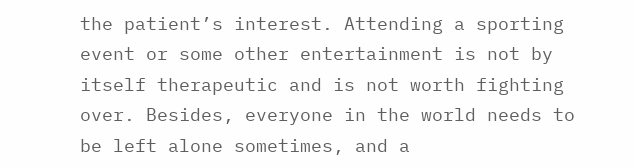the patient’s interest. Attending a sporting event or some other entertainment is not by itself therapeutic and is not worth fighting over. Besides, everyone in the world needs to be left alone sometimes, and a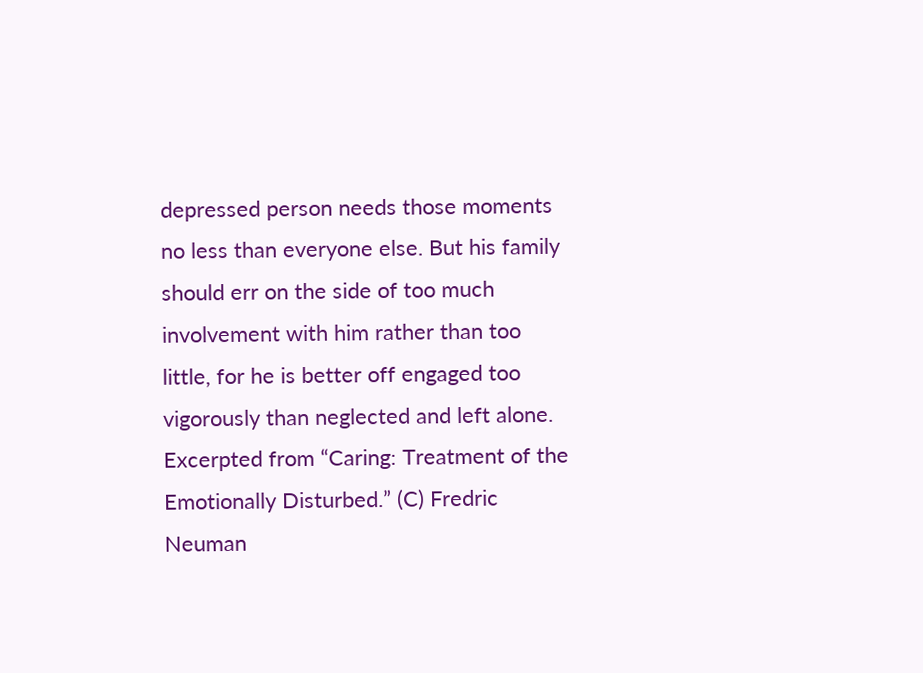depressed person needs those moments no less than everyone else. But his family should err on the side of too much involvement with him rather than too little, for he is better off engaged too vigorously than neglected and left alone.  Excerpted from “Caring: Treatment of the Emotionally Disturbed.” (C) Fredric Neuman